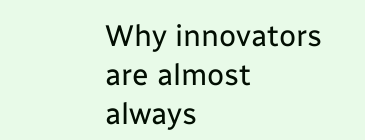Why innovators are almost always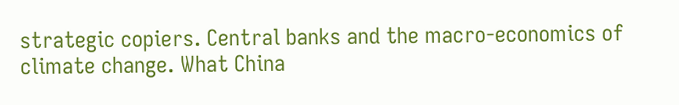strategic copiers. Central banks and the macro-economics of climate change. What China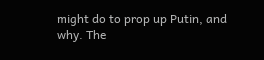might do to prop up Putin, and why. The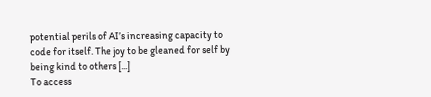potential perils of AI’s increasing capacity to code for itself. The joy to be gleaned for self by being kind to others [...]
To access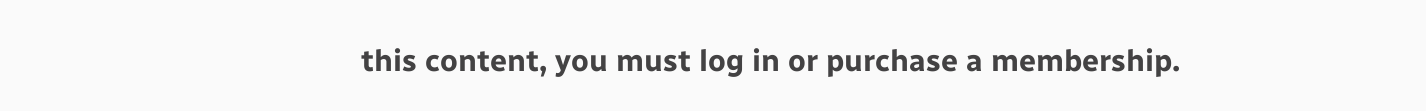this content, you must log in or purchase a membership.